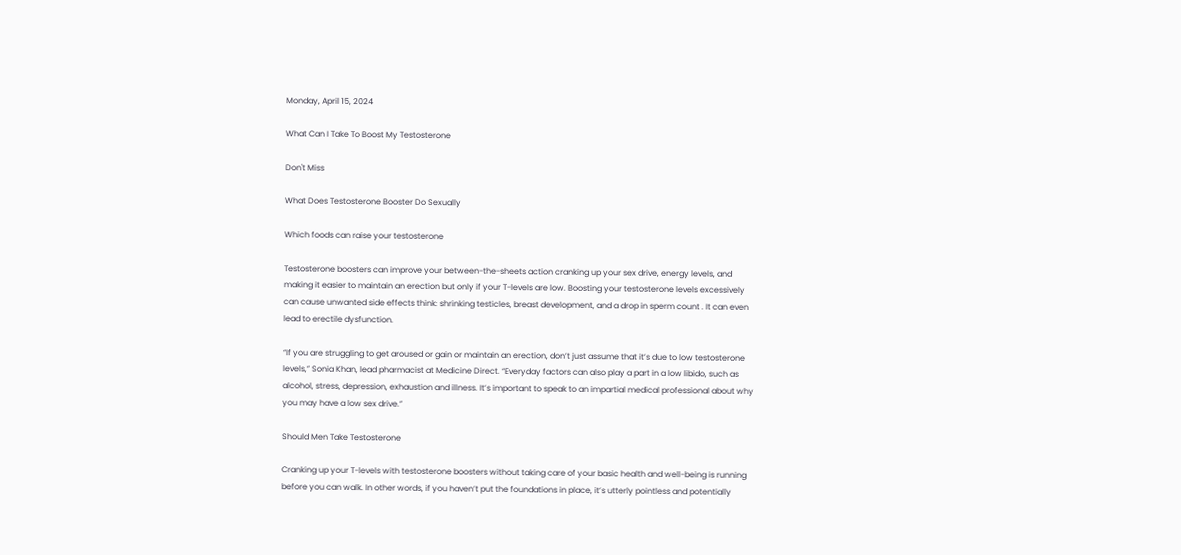Monday, April 15, 2024

What Can I Take To Boost My Testosterone

Don't Miss

What Does Testosterone Booster Do Sexually

Which foods can raise your testosterone

Testosterone boosters can improve your between-the-sheets action cranking up your sex drive, energy levels, and making it easier to maintain an erection but only if your T-levels are low. Boosting your testosterone levels excessively can cause unwanted side effects think: shrinking testicles, breast development, and a drop in sperm count . It can even lead to erectile dysfunction.

“If you are struggling to get aroused or gain or maintain an erection, don’t just assume that it’s due to low testosterone levels,” Sonia Khan, lead pharmacist at Medicine Direct. “Everyday factors can also play a part in a low libido, such as alcohol, stress, depression, exhaustion and illness. It’s important to speak to an impartial medical professional about why you may have a low sex drive.”

Should Men Take Testosterone

Cranking up your T-levels with testosterone boosters without taking care of your basic health and well-being is running before you can walk. In other words, if you haven’t put the foundations in place, it’s utterly pointless and potentially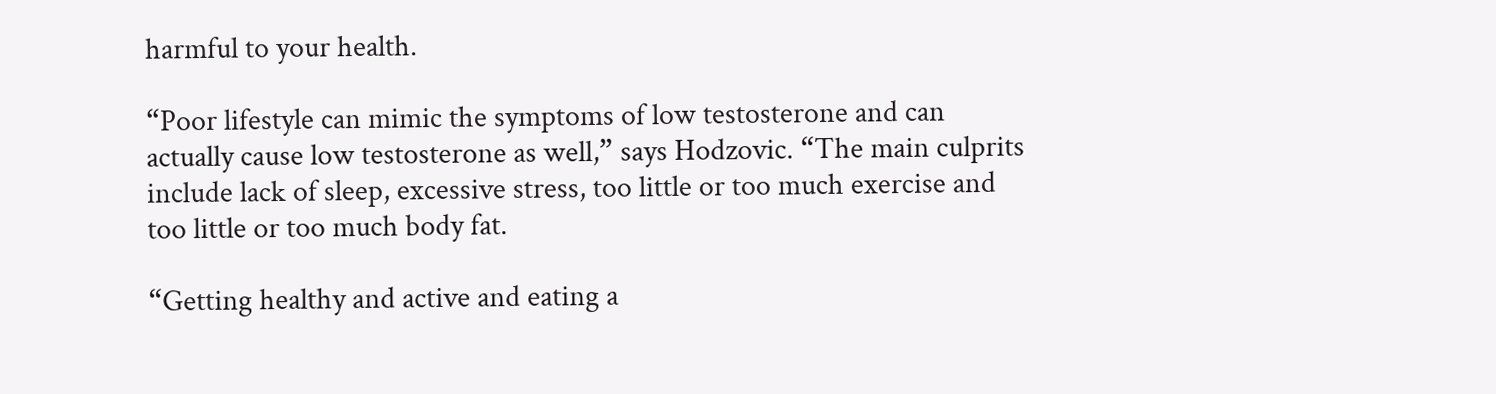harmful to your health.

“Poor lifestyle can mimic the symptoms of low testosterone and can actually cause low testosterone as well,” says Hodzovic. “The main culprits include lack of sleep, excessive stress, too little or too much exercise and too little or too much body fat.

“Getting healthy and active and eating a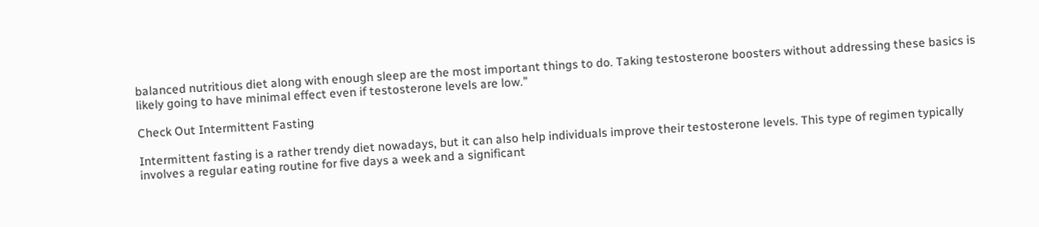balanced nutritious diet along with enough sleep are the most important things to do. Taking testosterone boosters without addressing these basics is likely going to have minimal effect even if testosterone levels are low.”

Check Out Intermittent Fasting

Intermittent fasting is a rather trendy diet nowadays, but it can also help individuals improve their testosterone levels. This type of regimen typically involves a regular eating routine for five days a week and a significant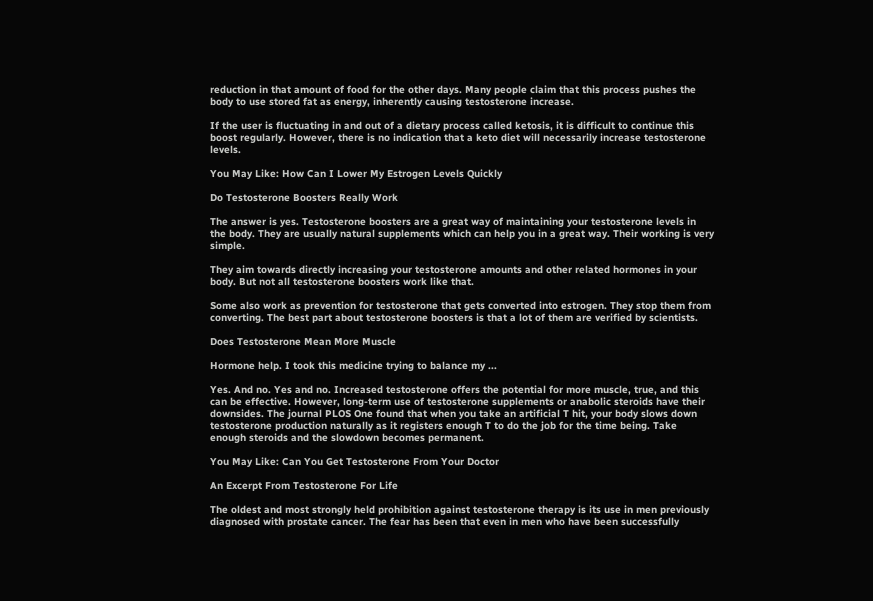reduction in that amount of food for the other days. Many people claim that this process pushes the body to use stored fat as energy, inherently causing testosterone increase.

If the user is fluctuating in and out of a dietary process called ketosis, it is difficult to continue this boost regularly. However, there is no indication that a keto diet will necessarily increase testosterone levels.

You May Like: How Can I Lower My Estrogen Levels Quickly

Do Testosterone Boosters Really Work

The answer is yes. Testosterone boosters are a great way of maintaining your testosterone levels in the body. They are usually natural supplements which can help you in a great way. Their working is very simple.

They aim towards directly increasing your testosterone amounts and other related hormones in your body. But not all testosterone boosters work like that.

Some also work as prevention for testosterone that gets converted into estrogen. They stop them from converting. The best part about testosterone boosters is that a lot of them are verified by scientists.

Does Testosterone Mean More Muscle

Hormone help. I took this medicine trying to balance my ...

Yes. And no. Yes and no. Increased testosterone offers the potential for more muscle, true, and this can be effective. However, long-term use of testosterone supplements or anabolic steroids have their downsides. The journal PLOS One found that when you take an artificial T hit, your body slows down testosterone production naturally as it registers enough T to do the job for the time being. Take enough steroids and the slowdown becomes permanent.

You May Like: Can You Get Testosterone From Your Doctor

An Excerpt From Testosterone For Life

The oldest and most strongly held prohibition against testosterone therapy is its use in men previously diagnosed with prostate cancer. The fear has been that even in men who have been successfully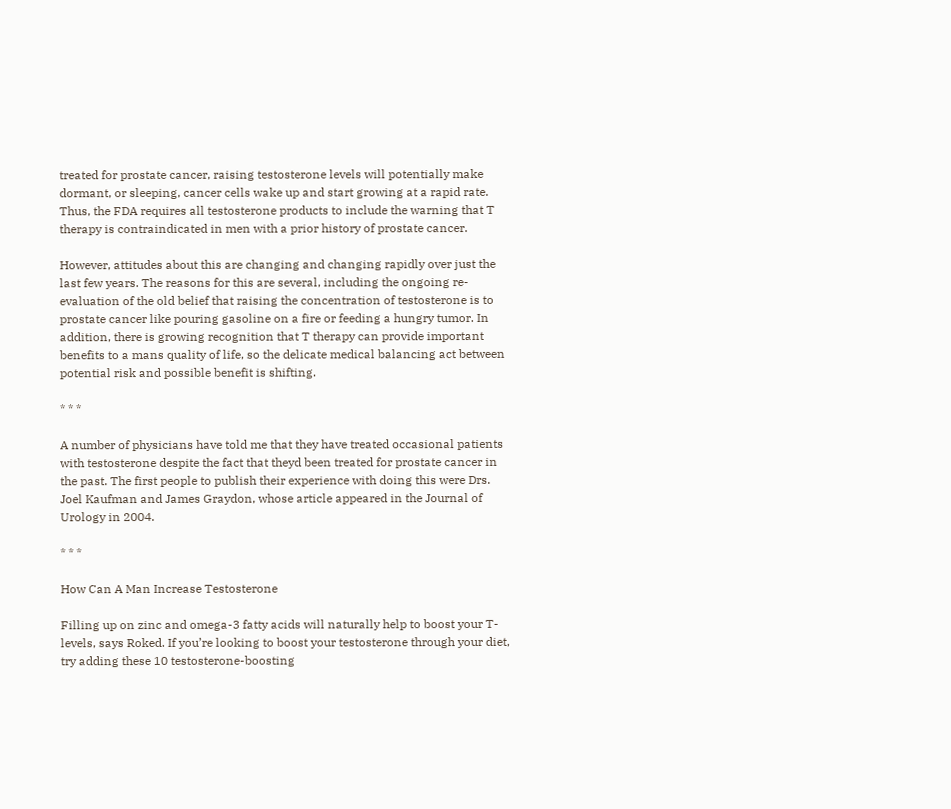treated for prostate cancer, raising testosterone levels will potentially make dormant, or sleeping, cancer cells wake up and start growing at a rapid rate. Thus, the FDA requires all testosterone products to include the warning that T therapy is contraindicated in men with a prior history of prostate cancer.

However, attitudes about this are changing and changing rapidly over just the last few years. The reasons for this are several, including the ongoing re-evaluation of the old belief that raising the concentration of testosterone is to prostate cancer like pouring gasoline on a fire or feeding a hungry tumor. In addition, there is growing recognition that T therapy can provide important benefits to a mans quality of life, so the delicate medical balancing act between potential risk and possible benefit is shifting.

* * *

A number of physicians have told me that they have treated occasional patients with testosterone despite the fact that theyd been treated for prostate cancer in the past. The first people to publish their experience with doing this were Drs. Joel Kaufman and James Graydon, whose article appeared in the Journal of Urology in 2004.

* * *

How Can A Man Increase Testosterone

Filling up on zinc and omega-3 fatty acids will naturally help to boost your T-levels, says Roked. If you’re looking to boost your testosterone through your diet, try adding these 10 testosterone-boosting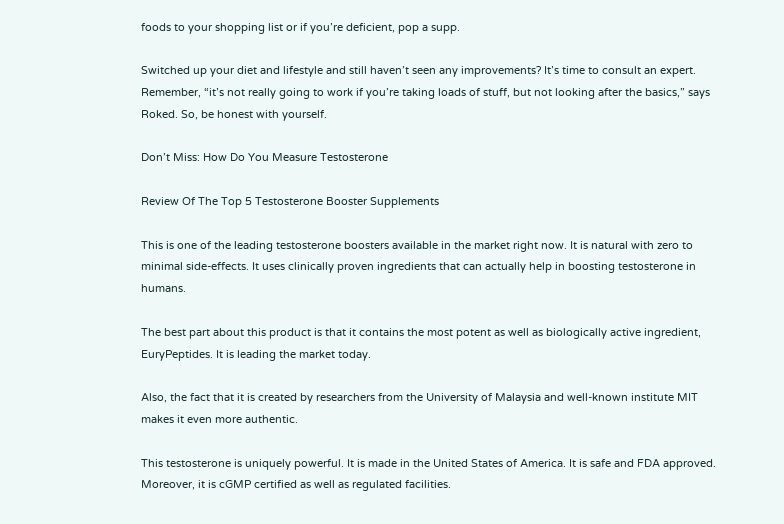foods to your shopping list or if you’re deficient, pop a supp.

Switched up your diet and lifestyle and still haven’t seen any improvements? It’s time to consult an expert. Remember, “it’s not really going to work if you’re taking loads of stuff, but not looking after the basics,” says Roked. So, be honest with yourself.

Don’t Miss: How Do You Measure Testosterone

Review Of The Top 5 Testosterone Booster Supplements

This is one of the leading testosterone boosters available in the market right now. It is natural with zero to minimal side-effects. It uses clinically proven ingredients that can actually help in boosting testosterone in humans.

The best part about this product is that it contains the most potent as well as biologically active ingredient, EuryPeptides. It is leading the market today.

Also, the fact that it is created by researchers from the University of Malaysia and well-known institute MIT makes it even more authentic.

This testosterone is uniquely powerful. It is made in the United States of America. It is safe and FDA approved. Moreover, it is cGMP certified as well as regulated facilities.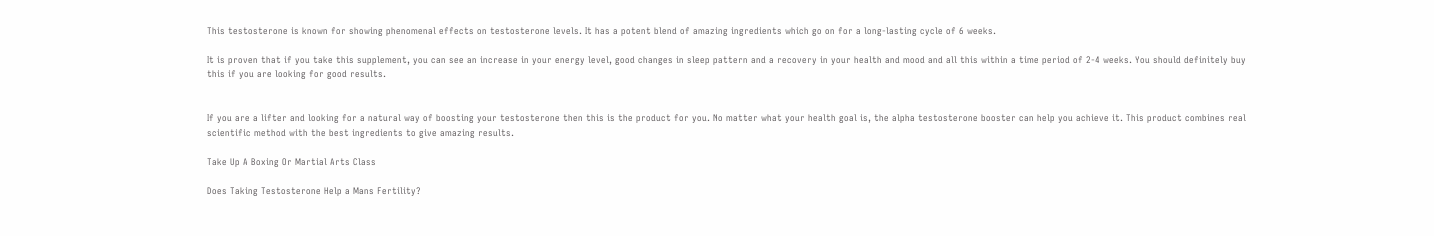This testosterone is known for showing phenomenal effects on testosterone levels. It has a potent blend of amazing ingredients which go on for a long-lasting cycle of 6 weeks.

It is proven that if you take this supplement, you can see an increase in your energy level, good changes in sleep pattern and a recovery in your health and mood and all this within a time period of 2-4 weeks. You should definitely buy this if you are looking for good results.


If you are a lifter and looking for a natural way of boosting your testosterone then this is the product for you. No matter what your health goal is, the alpha testosterone booster can help you achieve it. This product combines real scientific method with the best ingredients to give amazing results.

Take Up A Boxing Or Martial Arts Class

Does Taking Testosterone Help a Mans Fertility?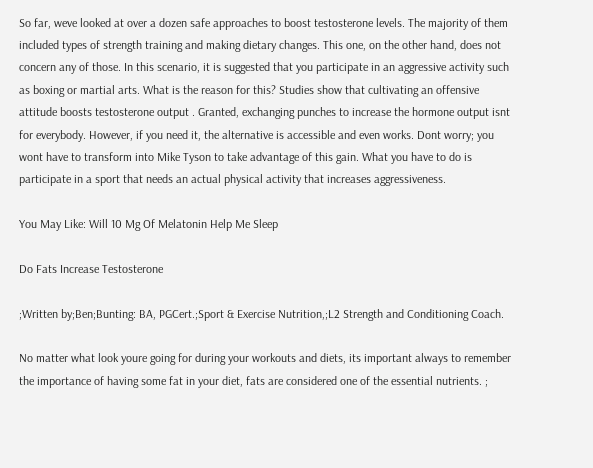So far, weve looked at over a dozen safe approaches to boost testosterone levels. The majority of them included types of strength training and making dietary changes. This one, on the other hand, does not concern any of those. In this scenario, it is suggested that you participate in an aggressive activity such as boxing or martial arts. What is the reason for this? Studies show that cultivating an offensive attitude boosts testosterone output . Granted, exchanging punches to increase the hormone output isnt for everybody. However, if you need it, the alternative is accessible and even works. Dont worry; you wont have to transform into Mike Tyson to take advantage of this gain. What you have to do is participate in a sport that needs an actual physical activity that increases aggressiveness.

You May Like: Will 10 Mg Of Melatonin Help Me Sleep

Do Fats Increase Testosterone

;Written by;Ben;Bunting: BA, PGCert.;Sport & Exercise Nutrition,;L2 Strength and Conditioning Coach.

No matter what look youre going for during your workouts and diets, its important always to remember the importance of having some fat in your diet, fats are considered one of the essential nutrients. ;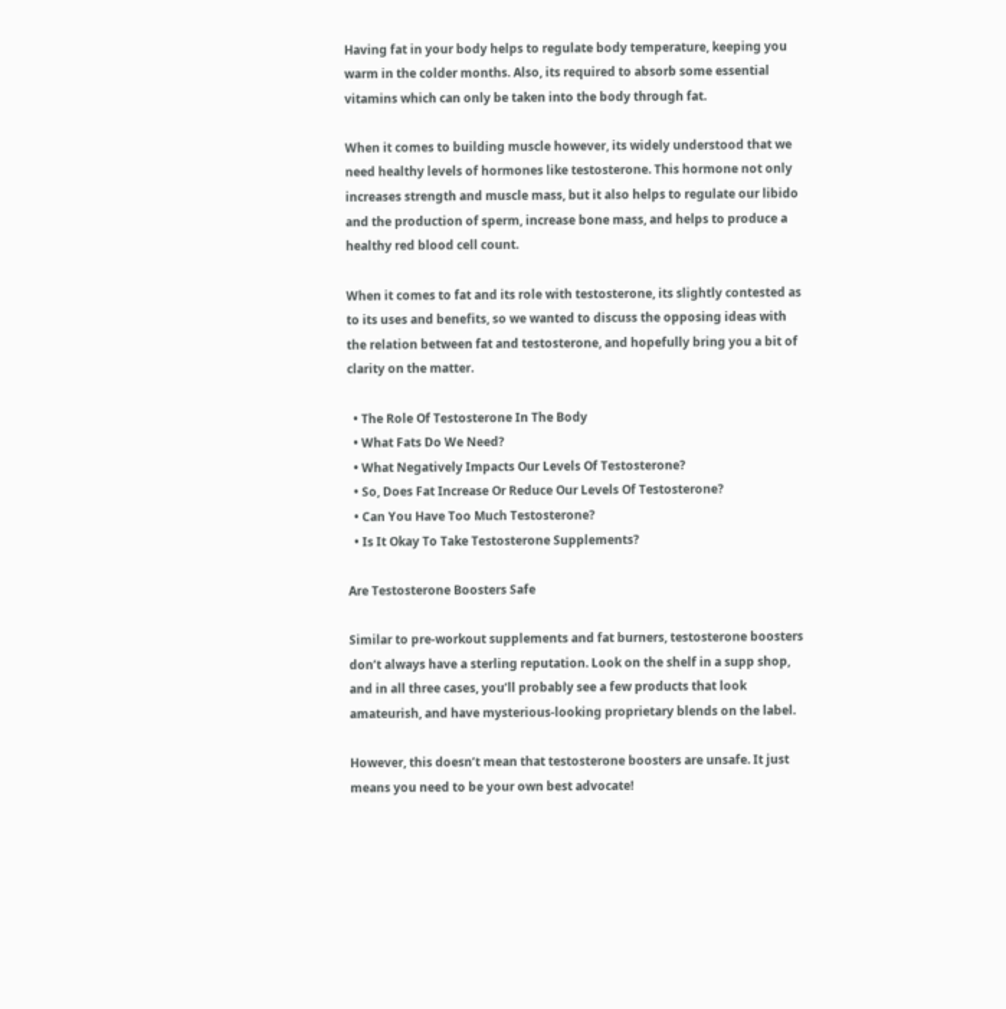Having fat in your body helps to regulate body temperature, keeping you warm in the colder months. Also, its required to absorb some essential vitamins which can only be taken into the body through fat.

When it comes to building muscle however, its widely understood that we need healthy levels of hormones like testosterone. This hormone not only increases strength and muscle mass, but it also helps to regulate our libido and the production of sperm, increase bone mass, and helps to produce a healthy red blood cell count.

When it comes to fat and its role with testosterone, its slightly contested as to its uses and benefits, so we wanted to discuss the opposing ideas with the relation between fat and testosterone, and hopefully bring you a bit of clarity on the matter.

  • The Role Of Testosterone In The Body
  • What Fats Do We Need?
  • What Negatively Impacts Our Levels Of Testosterone?
  • So, Does Fat Increase Or Reduce Our Levels Of Testosterone?
  • Can You Have Too Much Testosterone?
  • Is It Okay To Take Testosterone Supplements?

Are Testosterone Boosters Safe

Similar to pre-workout supplements and fat burners, testosterone boosters don’t always have a sterling reputation. Look on the shelf in a supp shop, and in all three cases, you’ll probably see a few products that look amateurish, and have mysterious-looking proprietary blends on the label.

However, this doesn’t mean that testosterone boosters are unsafe. It just means you need to be your own best advocate!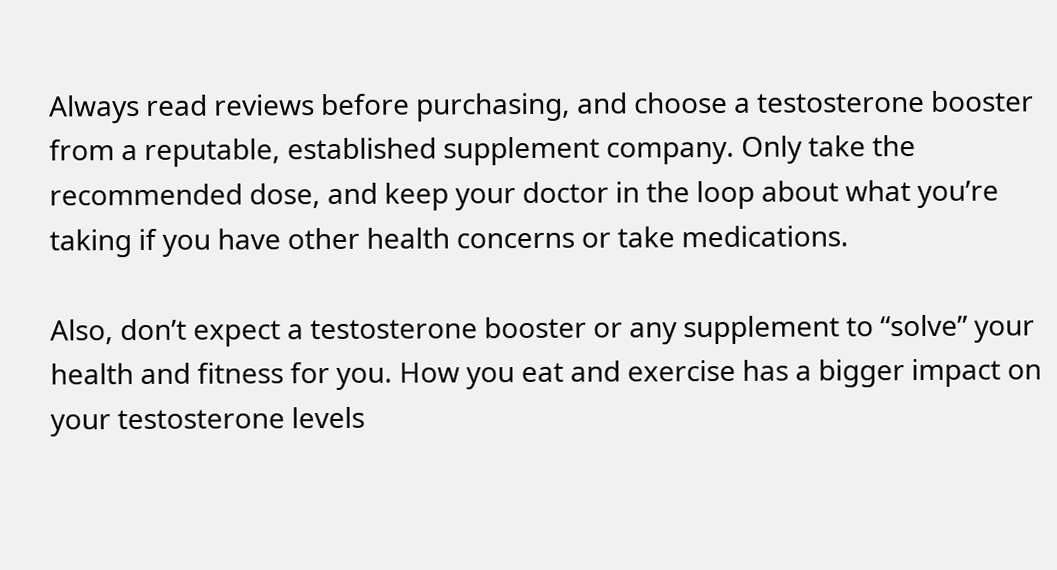Always read reviews before purchasing, and choose a testosterone booster from a reputable, established supplement company. Only take the recommended dose, and keep your doctor in the loop about what you’re taking if you have other health concerns or take medications.

Also, don’t expect a testosterone booster or any supplement to “solve” your health and fitness for you. How you eat and exercise has a bigger impact on your testosterone levels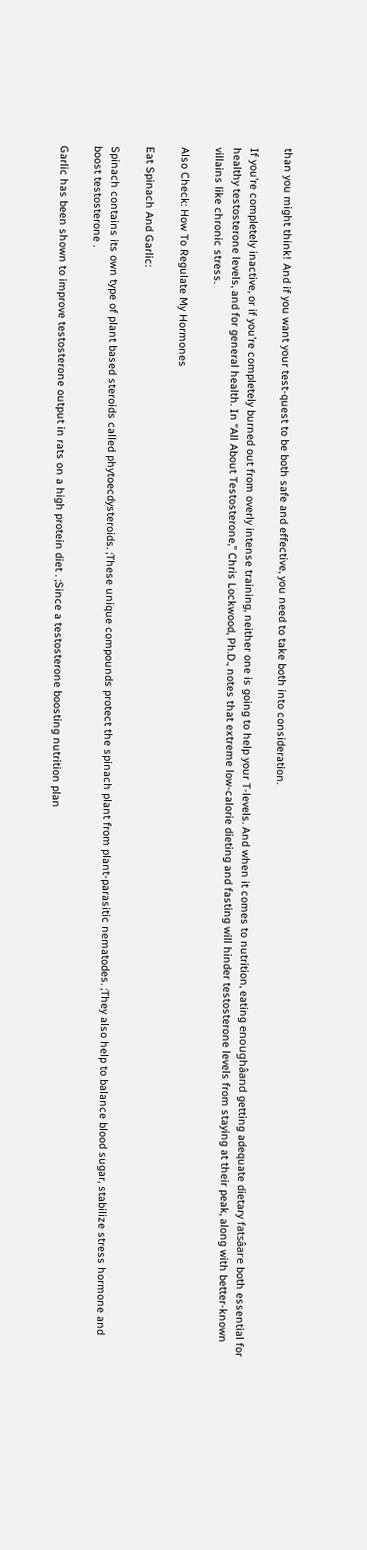than you might think! And if you want your test-quest to be both safe and effective, you need to take both into consideration.

If you’re completely inactive, or if you’re completely burned out from overly intense training, neither one is going to help your T-levels. And when it comes to nutrition, eating enoughâand getting adequate dietary fatsâare both essential for healthy testosterone levels, and for general health. In “All About Testosterone,” Chris Lockwood, Ph.D., notes that extreme low-calorie dieting and fasting will hinder testosterone levels from staying at their peak, along with better-known villains like chronic stress.

Also Check: How To Regulate My Hormones

Eat Spinach And Garlic:

Spinach contains its own type of plant based steroids called phytoecdysteroids. ;These unique compounds protect the spinach plant from plant-parasitic nematodes. ;They also help to balance blood sugar, stabilize stress hormone and boost testosterone .

Garlic has been shown to improve testosterone output in rats on a high protein diet . ;Since a testosterone boosting nutrition plan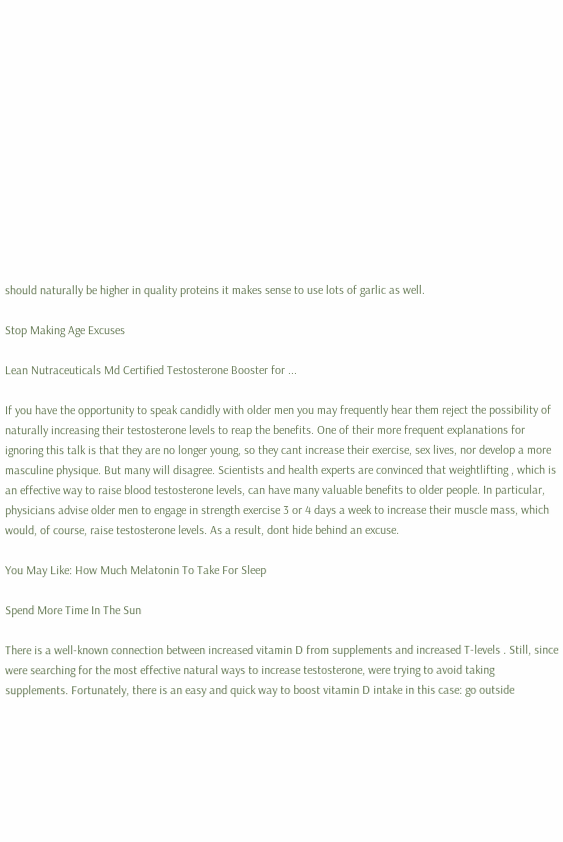should naturally be higher in quality proteins it makes sense to use lots of garlic as well.

Stop Making Age Excuses

Lean Nutraceuticals Md Certified Testosterone Booster for ...

If you have the opportunity to speak candidly with older men you may frequently hear them reject the possibility of naturally increasing their testosterone levels to reap the benefits. One of their more frequent explanations for ignoring this talk is that they are no longer young, so they cant increase their exercise, sex lives, nor develop a more masculine physique. But many will disagree. Scientists and health experts are convinced that weightlifting , which is an effective way to raise blood testosterone levels, can have many valuable benefits to older people. In particular, physicians advise older men to engage in strength exercise 3 or 4 days a week to increase their muscle mass, which would, of course, raise testosterone levels. As a result, dont hide behind an excuse.

You May Like: How Much Melatonin To Take For Sleep

Spend More Time In The Sun

There is a well-known connection between increased vitamin D from supplements and increased T-levels . Still, since were searching for the most effective natural ways to increase testosterone, were trying to avoid taking supplements. Fortunately, there is an easy and quick way to boost vitamin D intake in this case: go outside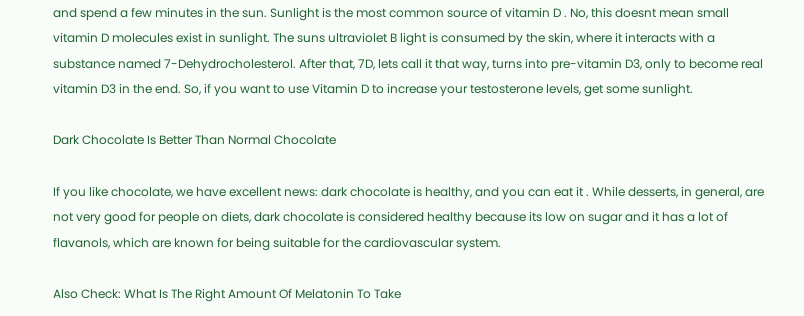and spend a few minutes in the sun. Sunlight is the most common source of vitamin D . No, this doesnt mean small vitamin D molecules exist in sunlight. The suns ultraviolet B light is consumed by the skin, where it interacts with a substance named 7-Dehydrocholesterol. After that, 7D, lets call it that way, turns into pre-vitamin D3, only to become real vitamin D3 in the end. So, if you want to use Vitamin D to increase your testosterone levels, get some sunlight.

Dark Chocolate Is Better Than Normal Chocolate

If you like chocolate, we have excellent news: dark chocolate is healthy, and you can eat it . While desserts, in general, are not very good for people on diets, dark chocolate is considered healthy because its low on sugar and it has a lot of flavanols, which are known for being suitable for the cardiovascular system.

Also Check: What Is The Right Amount Of Melatonin To Take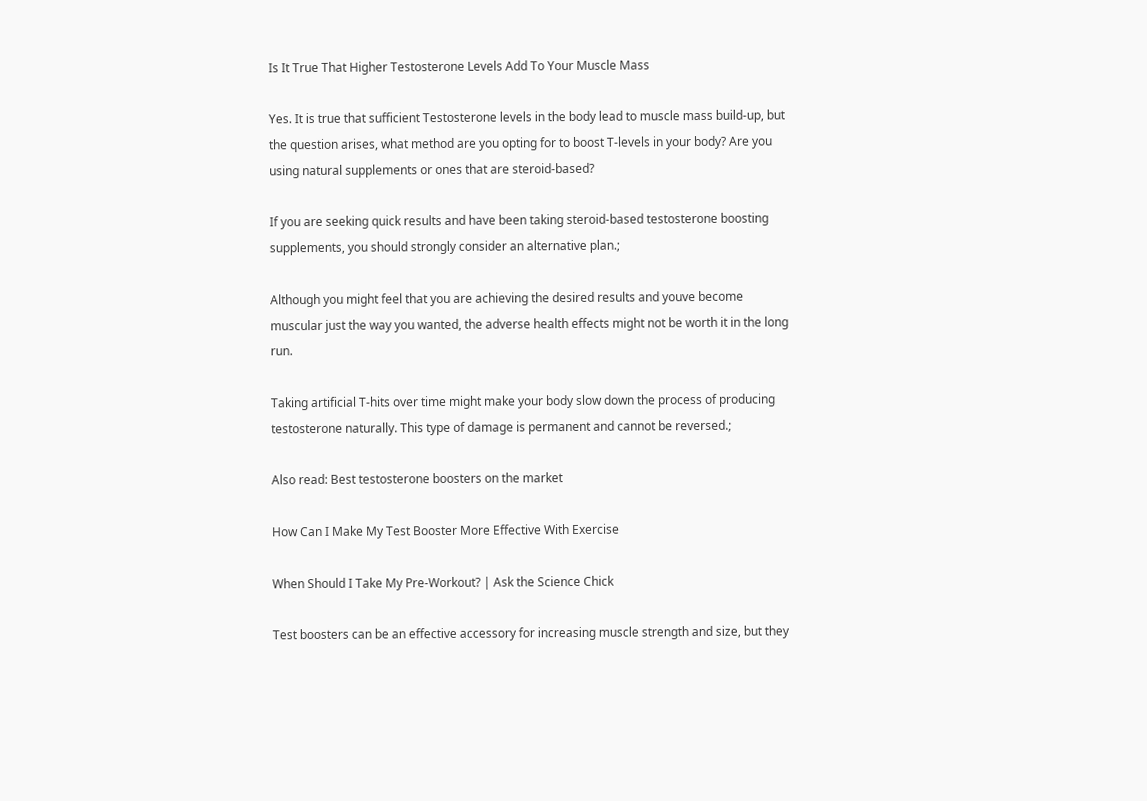Is It True That Higher Testosterone Levels Add To Your Muscle Mass

Yes. It is true that sufficient Testosterone levels in the body lead to muscle mass build-up, but the question arises, what method are you opting for to boost T-levels in your body? Are you using natural supplements or ones that are steroid-based?

If you are seeking quick results and have been taking steroid-based testosterone boosting supplements, you should strongly consider an alternative plan.;

Although you might feel that you are achieving the desired results and youve become muscular just the way you wanted, the adverse health effects might not be worth it in the long run.

Taking artificial T-hits over time might make your body slow down the process of producing testosterone naturally. This type of damage is permanent and cannot be reversed.;

Also read: Best testosterone boosters on the market

How Can I Make My Test Booster More Effective With Exercise

When Should I Take My Pre-Workout? | Ask the Science Chick

Test boosters can be an effective accessory for increasing muscle strength and size, but they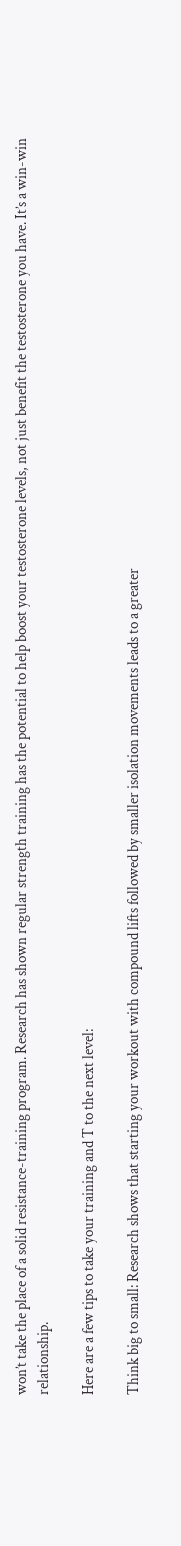won’t take the place of a solid resistance-training program. Research has shown regular strength training has the potential to help boost your testosterone levels, not just benefit the testosterone you have. It’s a win-win relationship.

Here are a few tips to take your training and T to the next level:

Think big to small: Research shows that starting your workout with compound lifts followed by smaller isolation movements leads to a greater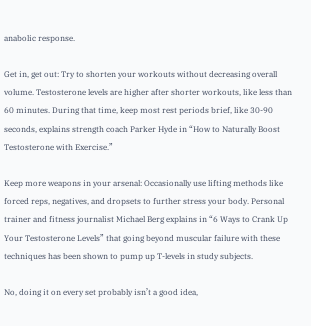anabolic response.

Get in, get out: Try to shorten your workouts without decreasing overall volume. Testosterone levels are higher after shorter workouts, like less than 60 minutes. During that time, keep most rest periods brief, like 30-90 seconds, explains strength coach Parker Hyde in “How to Naturally Boost Testosterone with Exercise.”

Keep more weapons in your arsenal: Occasionally use lifting methods like forced reps, negatives, and dropsets to further stress your body. Personal trainer and fitness journalist Michael Berg explains in “6 Ways to Crank Up Your Testosterone Levels” that going beyond muscular failure with these techniques has been shown to pump up T-levels in study subjects.

No, doing it on every set probably isn’t a good idea,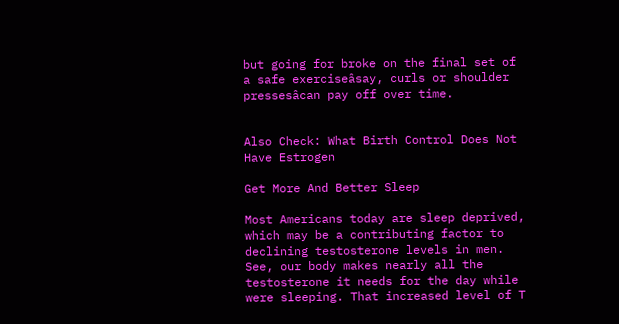but going for broke on the final set of a safe exerciseâsay, curls or shoulder pressesâcan pay off over time.


Also Check: What Birth Control Does Not Have Estrogen

Get More And Better Sleep

Most Americans today are sleep deprived, which may be a contributing factor to declining testosterone levels in men. See, our body makes nearly all the testosterone it needs for the day while were sleeping. That increased level of T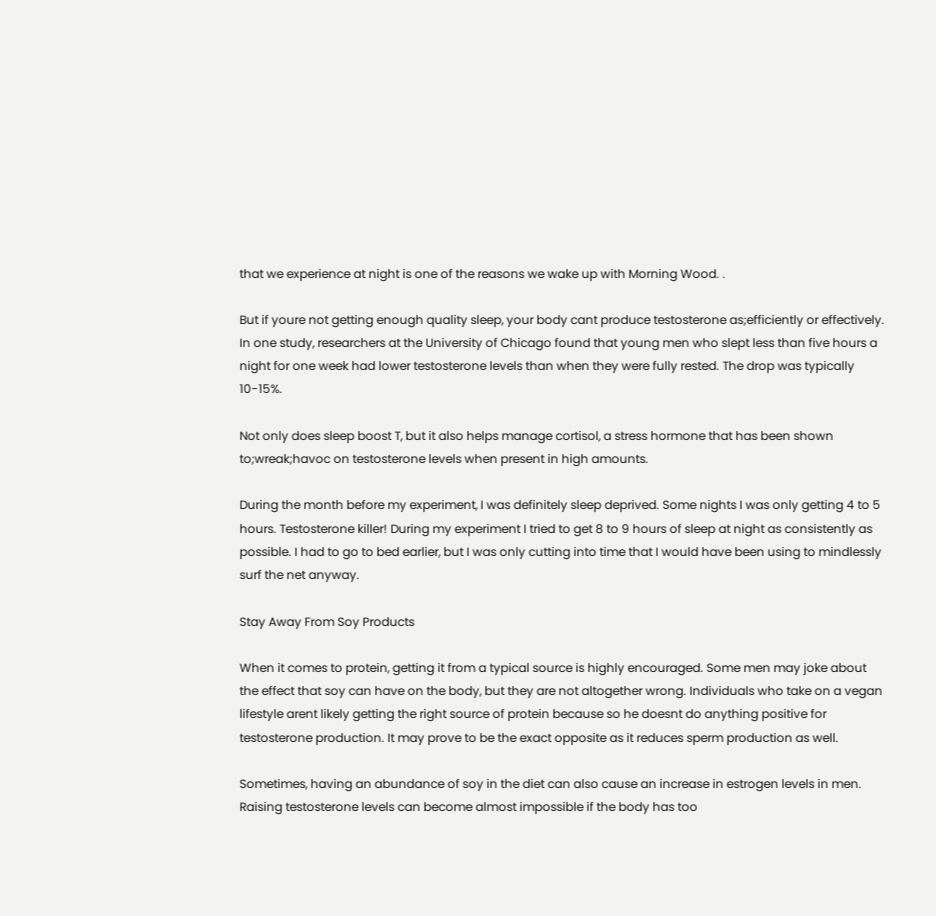that we experience at night is one of the reasons we wake up with Morning Wood. .

But if youre not getting enough quality sleep, your body cant produce testosterone as;efficiently or effectively. In one study, researchers at the University of Chicago found that young men who slept less than five hours a night for one week had lower testosterone levels than when they were fully rested. The drop was typically 10-15%.

Not only does sleep boost T, but it also helps manage cortisol, a stress hormone that has been shown to;wreak;havoc on testosterone levels when present in high amounts.

During the month before my experiment, I was definitely sleep deprived. Some nights I was only getting 4 to 5 hours. Testosterone killer! During my experiment I tried to get 8 to 9 hours of sleep at night as consistently as possible. I had to go to bed earlier, but I was only cutting into time that I would have been using to mindlessly surf the net anyway.

Stay Away From Soy Products

When it comes to protein, getting it from a typical source is highly encouraged. Some men may joke about the effect that soy can have on the body, but they are not altogether wrong. Individuals who take on a vegan lifestyle arent likely getting the right source of protein because so he doesnt do anything positive for testosterone production. It may prove to be the exact opposite as it reduces sperm production as well.

Sometimes, having an abundance of soy in the diet can also cause an increase in estrogen levels in men. Raising testosterone levels can become almost impossible if the body has too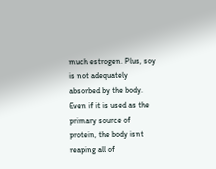much estrogen. Plus, soy is not adequately absorbed by the body. Even if it is used as the primary source of protein, the body isnt reaping all of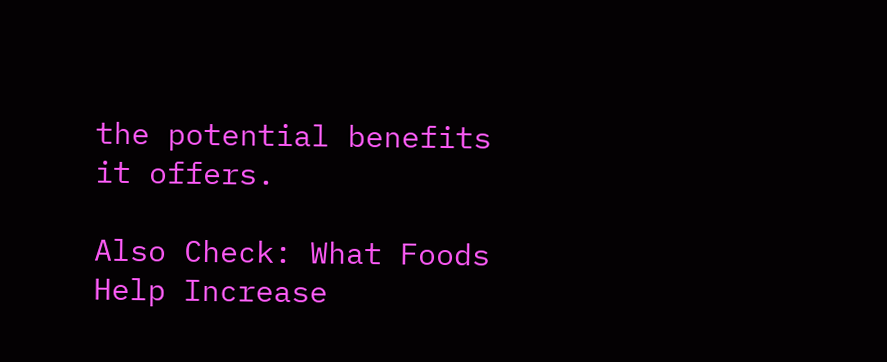the potential benefits it offers.

Also Check: What Foods Help Increase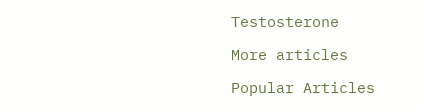Testosterone

More articles

Popular Articles